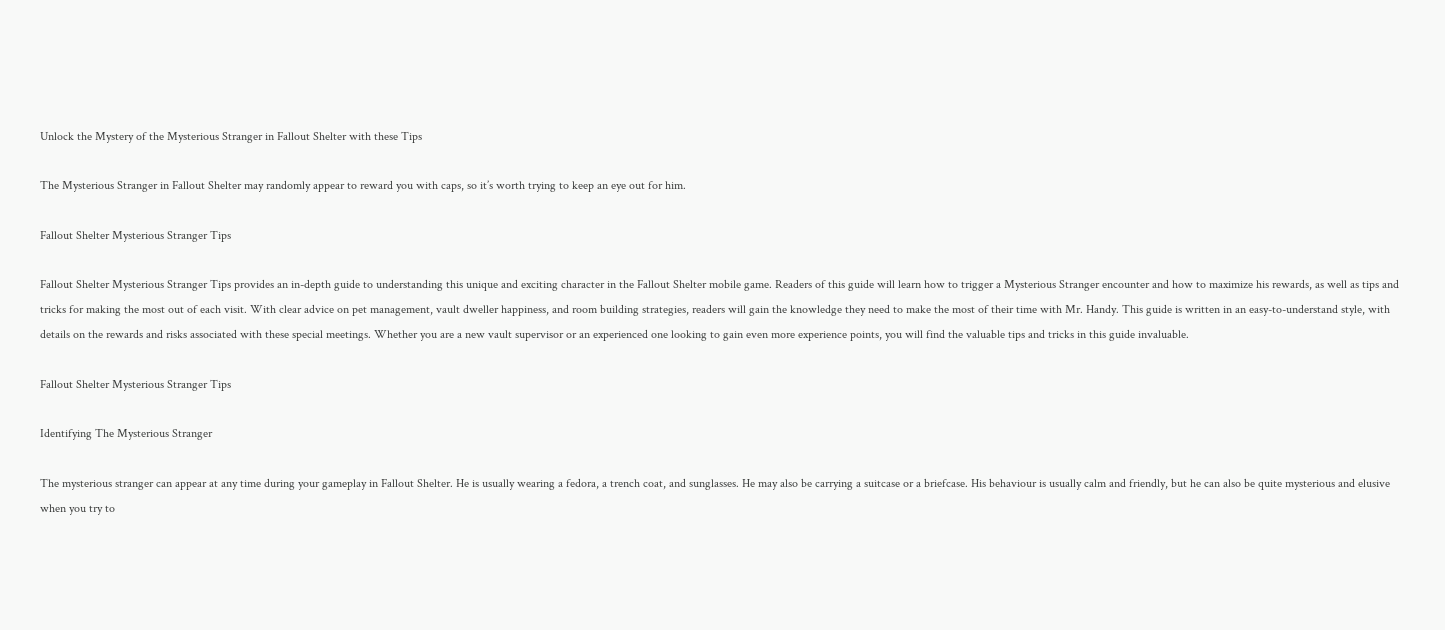Unlock the Mystery of the Mysterious Stranger in Fallout Shelter with these Tips

The Mysterious Stranger in Fallout Shelter may randomly appear to reward you with caps, so it’s worth trying to keep an eye out for him.

Fallout Shelter Mysterious Stranger Tips

Fallout Shelter Mysterious Stranger Tips provides an in-depth guide to understanding this unique and exciting character in the Fallout Shelter mobile game. Readers of this guide will learn how to trigger a Mysterious Stranger encounter and how to maximize his rewards, as well as tips and tricks for making the most out of each visit. With clear advice on pet management, vault dweller happiness, and room building strategies, readers will gain the knowledge they need to make the most of their time with Mr. Handy. This guide is written in an easy-to-understand style, with details on the rewards and risks associated with these special meetings. Whether you are a new vault supervisor or an experienced one looking to gain even more experience points, you will find the valuable tips and tricks in this guide invaluable.

Fallout Shelter Mysterious Stranger Tips

Identifying The Mysterious Stranger

The mysterious stranger can appear at any time during your gameplay in Fallout Shelter. He is usually wearing a fedora, a trench coat, and sunglasses. He may also be carrying a suitcase or a briefcase. His behaviour is usually calm and friendly, but he can also be quite mysterious and elusive when you try to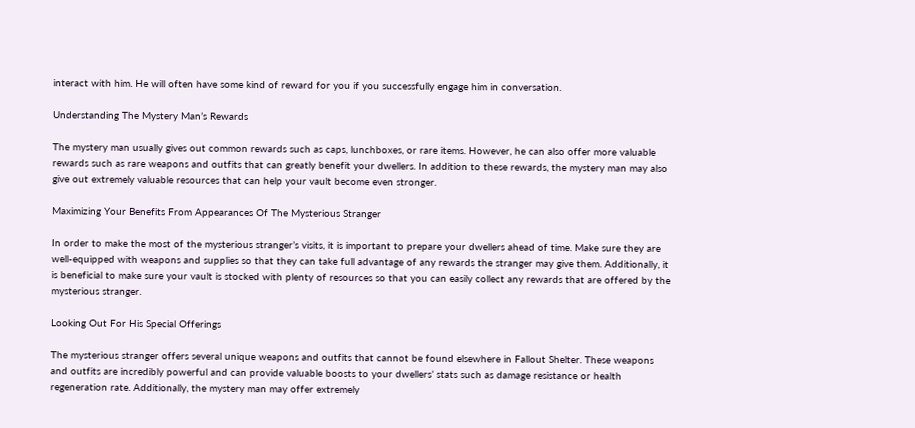interact with him. He will often have some kind of reward for you if you successfully engage him in conversation.

Understanding The Mystery Man’s Rewards

The mystery man usually gives out common rewards such as caps, lunchboxes, or rare items. However, he can also offer more valuable rewards such as rare weapons and outfits that can greatly benefit your dwellers. In addition to these rewards, the mystery man may also give out extremely valuable resources that can help your vault become even stronger.

Maximizing Your Benefits From Appearances Of The Mysterious Stranger

In order to make the most of the mysterious stranger’s visits, it is important to prepare your dwellers ahead of time. Make sure they are well-equipped with weapons and supplies so that they can take full advantage of any rewards the stranger may give them. Additionally, it is beneficial to make sure your vault is stocked with plenty of resources so that you can easily collect any rewards that are offered by the mysterious stranger.

Looking Out For His Special Offerings

The mysterious stranger offers several unique weapons and outfits that cannot be found elsewhere in Fallout Shelter. These weapons and outfits are incredibly powerful and can provide valuable boosts to your dwellers’ stats such as damage resistance or health regeneration rate. Additionally, the mystery man may offer extremely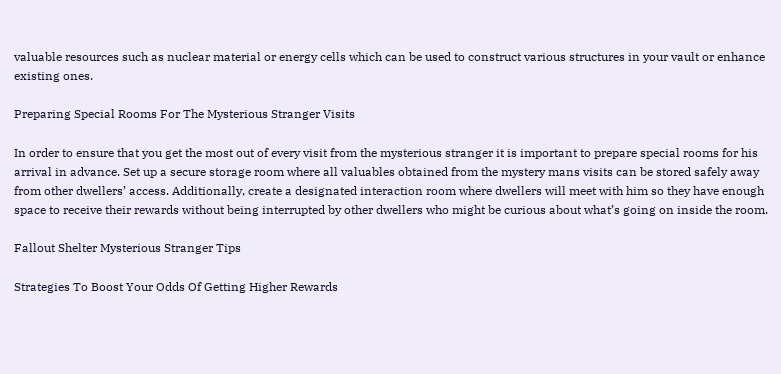valuable resources such as nuclear material or energy cells which can be used to construct various structures in your vault or enhance existing ones.

Preparing Special Rooms For The Mysterious Stranger Visits

In order to ensure that you get the most out of every visit from the mysterious stranger it is important to prepare special rooms for his arrival in advance. Set up a secure storage room where all valuables obtained from the mystery mans visits can be stored safely away from other dwellers’ access. Additionally, create a designated interaction room where dwellers will meet with him so they have enough space to receive their rewards without being interrupted by other dwellers who might be curious about what’s going on inside the room.

Fallout Shelter Mysterious Stranger Tips

Strategies To Boost Your Odds Of Getting Higher Rewards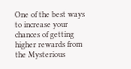One of the best ways to increase your chances of getting higher rewards from the Mysterious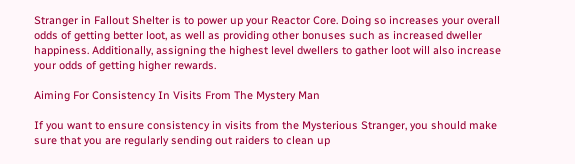Stranger in Fallout Shelter is to power up your Reactor Core. Doing so increases your overall odds of getting better loot, as well as providing other bonuses such as increased dweller happiness. Additionally, assigning the highest level dwellers to gather loot will also increase your odds of getting higher rewards.

Aiming For Consistency In Visits From The Mystery Man

If you want to ensure consistency in visits from the Mysterious Stranger, you should make sure that you are regularly sending out raiders to clean up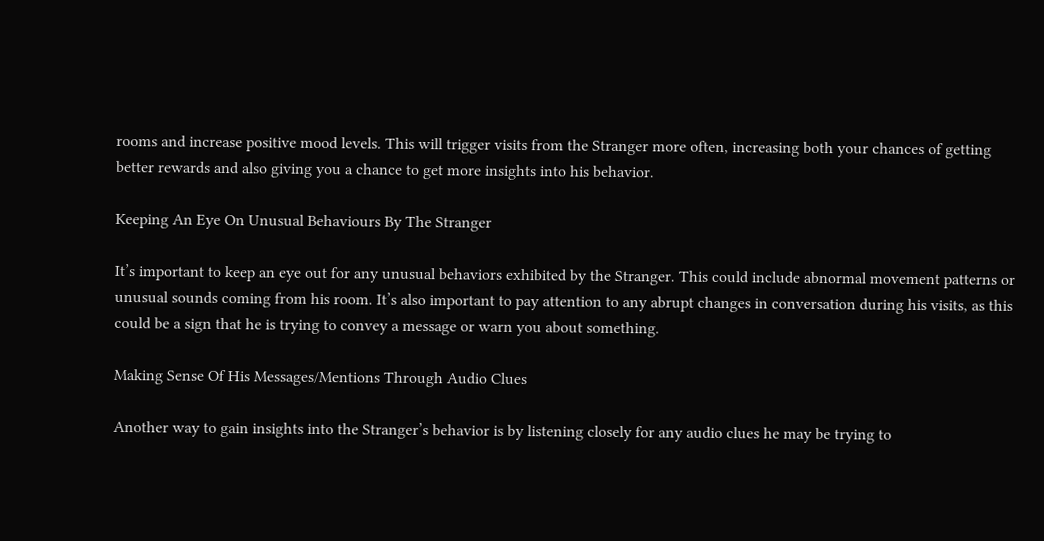rooms and increase positive mood levels. This will trigger visits from the Stranger more often, increasing both your chances of getting better rewards and also giving you a chance to get more insights into his behavior.

Keeping An Eye On Unusual Behaviours By The Stranger

It’s important to keep an eye out for any unusual behaviors exhibited by the Stranger. This could include abnormal movement patterns or unusual sounds coming from his room. It’s also important to pay attention to any abrupt changes in conversation during his visits, as this could be a sign that he is trying to convey a message or warn you about something.

Making Sense Of His Messages/Mentions Through Audio Clues

Another way to gain insights into the Stranger’s behavior is by listening closely for any audio clues he may be trying to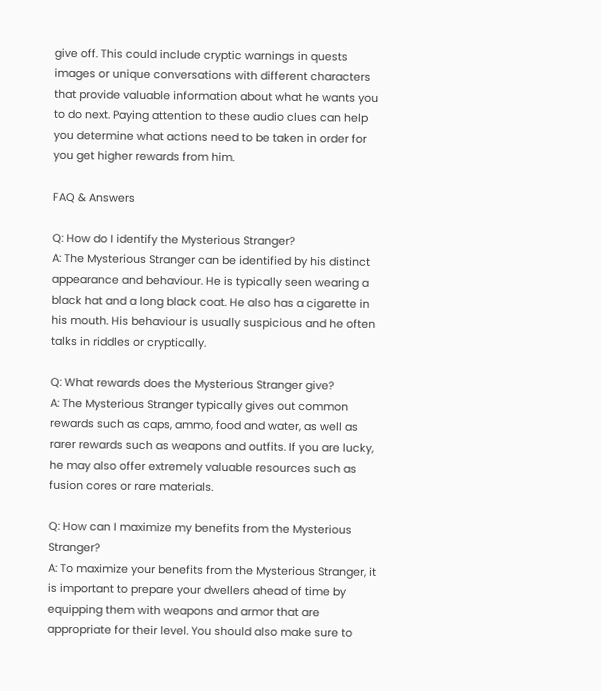give off. This could include cryptic warnings in quests images or unique conversations with different characters that provide valuable information about what he wants you to do next. Paying attention to these audio clues can help you determine what actions need to be taken in order for you get higher rewards from him.

FAQ & Answers

Q: How do I identify the Mysterious Stranger?
A: The Mysterious Stranger can be identified by his distinct appearance and behaviour. He is typically seen wearing a black hat and a long black coat. He also has a cigarette in his mouth. His behaviour is usually suspicious and he often talks in riddles or cryptically.

Q: What rewards does the Mysterious Stranger give?
A: The Mysterious Stranger typically gives out common rewards such as caps, ammo, food and water, as well as rarer rewards such as weapons and outfits. If you are lucky, he may also offer extremely valuable resources such as fusion cores or rare materials.

Q: How can I maximize my benefits from the Mysterious Stranger?
A: To maximize your benefits from the Mysterious Stranger, it is important to prepare your dwellers ahead of time by equipping them with weapons and armor that are appropriate for their level. You should also make sure to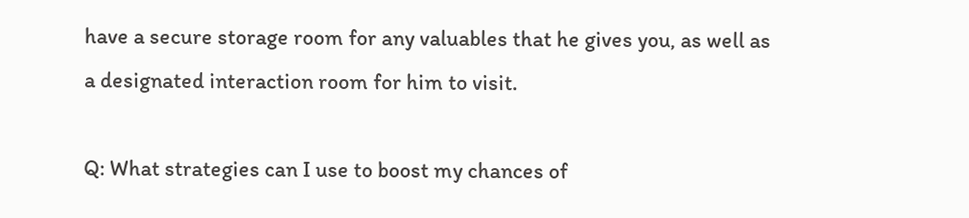have a secure storage room for any valuables that he gives you, as well as a designated interaction room for him to visit.

Q: What strategies can I use to boost my chances of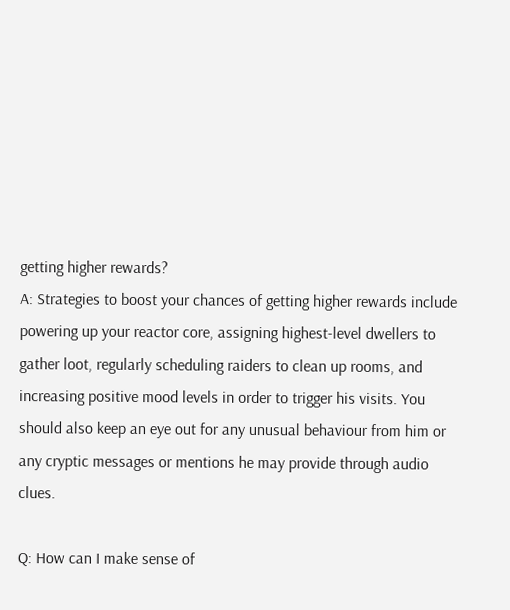getting higher rewards?
A: Strategies to boost your chances of getting higher rewards include powering up your reactor core, assigning highest-level dwellers to gather loot, regularly scheduling raiders to clean up rooms, and increasing positive mood levels in order to trigger his visits. You should also keep an eye out for any unusual behaviour from him or any cryptic messages or mentions he may provide through audio clues.

Q: How can I make sense of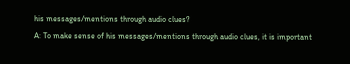his messages/mentions through audio clues?
A: To make sense of his messages/mentions through audio clues, it is important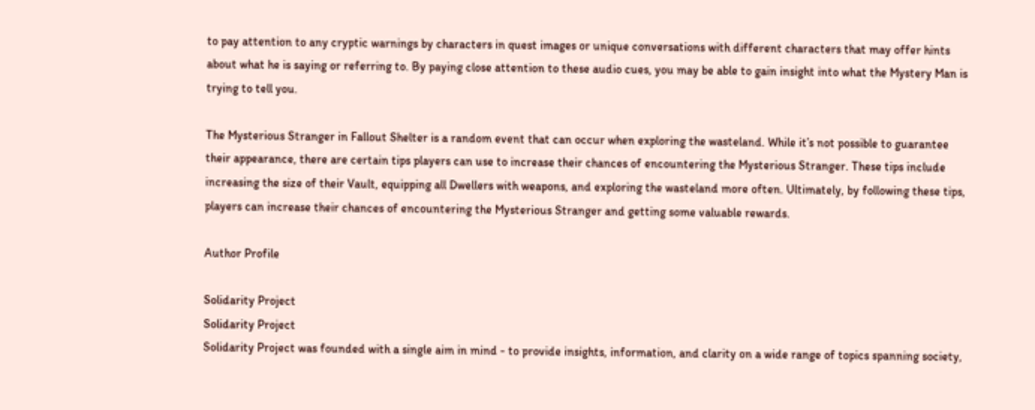to pay attention to any cryptic warnings by characters in quest images or unique conversations with different characters that may offer hints about what he is saying or referring to. By paying close attention to these audio cues, you may be able to gain insight into what the Mystery Man is trying to tell you.

The Mysterious Stranger in Fallout Shelter is a random event that can occur when exploring the wasteland. While it’s not possible to guarantee their appearance, there are certain tips players can use to increase their chances of encountering the Mysterious Stranger. These tips include increasing the size of their Vault, equipping all Dwellers with weapons, and exploring the wasteland more often. Ultimately, by following these tips, players can increase their chances of encountering the Mysterious Stranger and getting some valuable rewards.

Author Profile

Solidarity Project
Solidarity Project
Solidarity Project was founded with a single aim in mind - to provide insights, information, and clarity on a wide range of topics spanning society,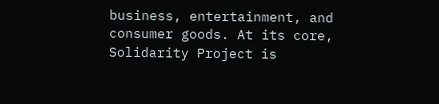business, entertainment, and consumer goods. At its core, Solidarity Project is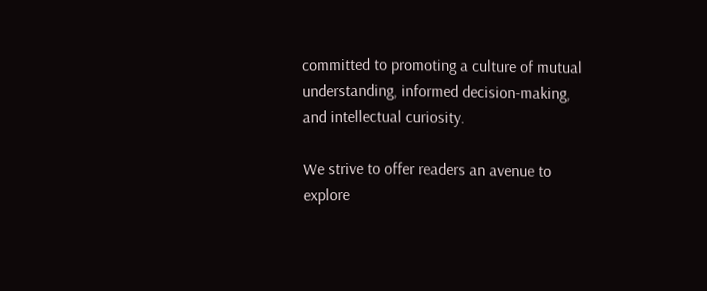committed to promoting a culture of mutual understanding, informed decision-making, and intellectual curiosity.

We strive to offer readers an avenue to explore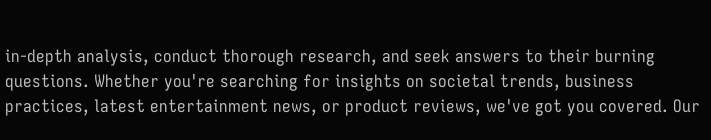in-depth analysis, conduct thorough research, and seek answers to their burning questions. Whether you're searching for insights on societal trends, business practices, latest entertainment news, or product reviews, we've got you covered. Our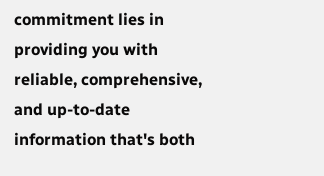commitment lies in providing you with reliable, comprehensive, and up-to-date information that's both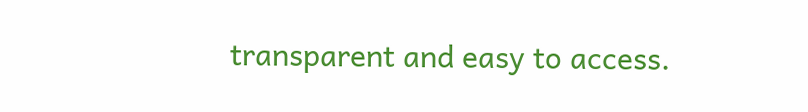transparent and easy to access.